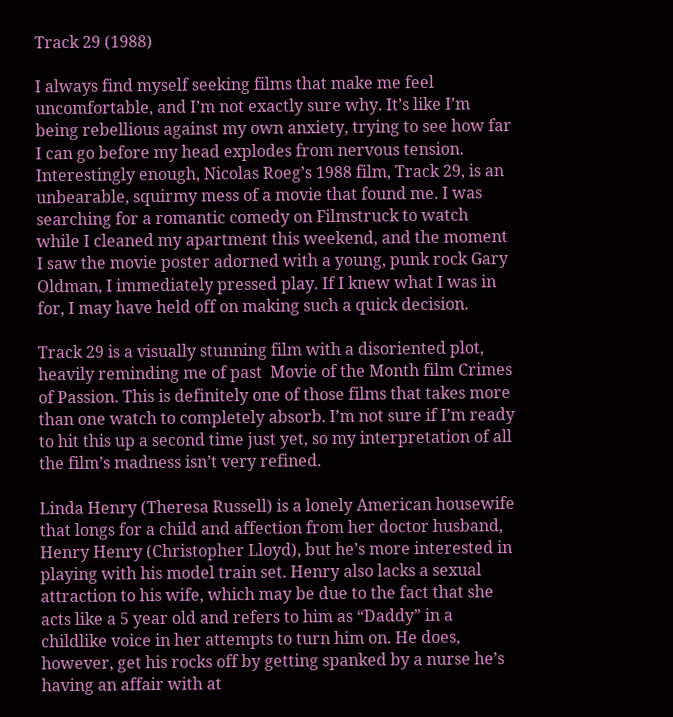Track 29 (1988)

I always find myself seeking films that make me feel uncomfortable, and I’m not exactly sure why. It’s like I’m being rebellious against my own anxiety, trying to see how far I can go before my head explodes from nervous tension. Interestingly enough, Nicolas Roeg’s 1988 film, Track 29, is an unbearable, squirmy mess of a movie that found me. I was searching for a romantic comedy on Filmstruck to watch while I cleaned my apartment this weekend, and the moment I saw the movie poster adorned with a young, punk rock Gary Oldman, I immediately pressed play. If I knew what I was in for, I may have held off on making such a quick decision.

Track 29 is a visually stunning film with a disoriented plot, heavily reminding me of past  Movie of the Month film Crimes of Passion. This is definitely one of those films that takes more than one watch to completely absorb. I’m not sure if I’m ready to hit this up a second time just yet, so my interpretation of all the film’s madness isn’t very refined.

Linda Henry (Theresa Russell) is a lonely American housewife that longs for a child and affection from her doctor husband, Henry Henry (Christopher Lloyd), but he’s more interested in playing with his model train set. Henry also lacks a sexual attraction to his wife, which may be due to the fact that she acts like a 5 year old and refers to him as “Daddy” in a childlike voice in her attempts to turn him on. He does, however, get his rocks off by getting spanked by a nurse he’s having an affair with at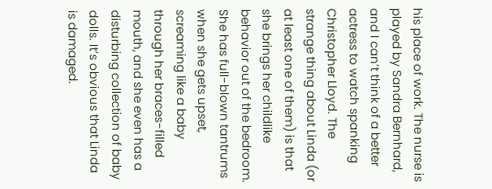his place of work. The nurse is played by Sandra Bernhard, and I can’t think of a better actress to watch spanking Christopher Lloyd. The strange thing about Linda (or at least one of them) is that she brings her childlike behavior out of the bedroom. She has full-blown tantrums when she gets upset, screaming like a baby through her braces-filled mouth, and she even has a disturbing collection of baby dolls. It’s obvious that Linda is damaged.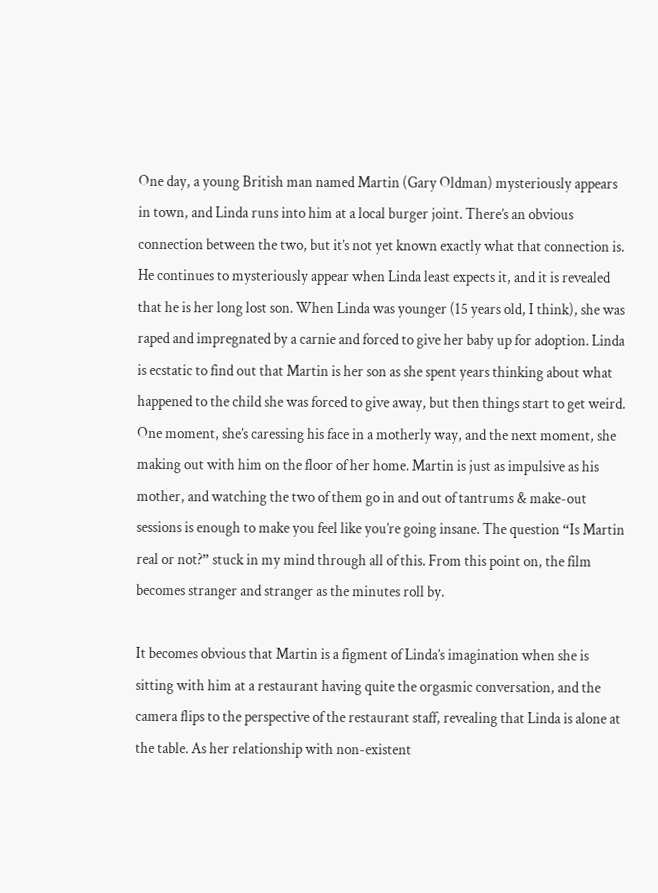One day, a young British man named Martin (Gary Oldman) mysteriously appears in town, and Linda runs into him at a local burger joint. There’s an obvious connection between the two, but it’s not yet known exactly what that connection is. He continues to mysteriously appear when Linda least expects it, and it is revealed that he is her long lost son. When Linda was younger (15 years old, I think), she was raped and impregnated by a carnie and forced to give her baby up for adoption. Linda is ecstatic to find out that Martin is her son as she spent years thinking about what happened to the child she was forced to give away, but then things start to get weird. One moment, she’s caressing his face in a motherly way, and the next moment, she making out with him on the floor of her home. Martin is just as impulsive as his mother, and watching the two of them go in and out of tantrums & make-out sessions is enough to make you feel like you’re going insane. The question “Is Martin real or not?” stuck in my mind through all of this. From this point on, the film becomes stranger and stranger as the minutes roll by.

It becomes obvious that Martin is a figment of Linda’s imagination when she is sitting with him at a restaurant having quite the orgasmic conversation, and the camera flips to the perspective of the restaurant staff, revealing that Linda is alone at the table. As her relationship with non-existent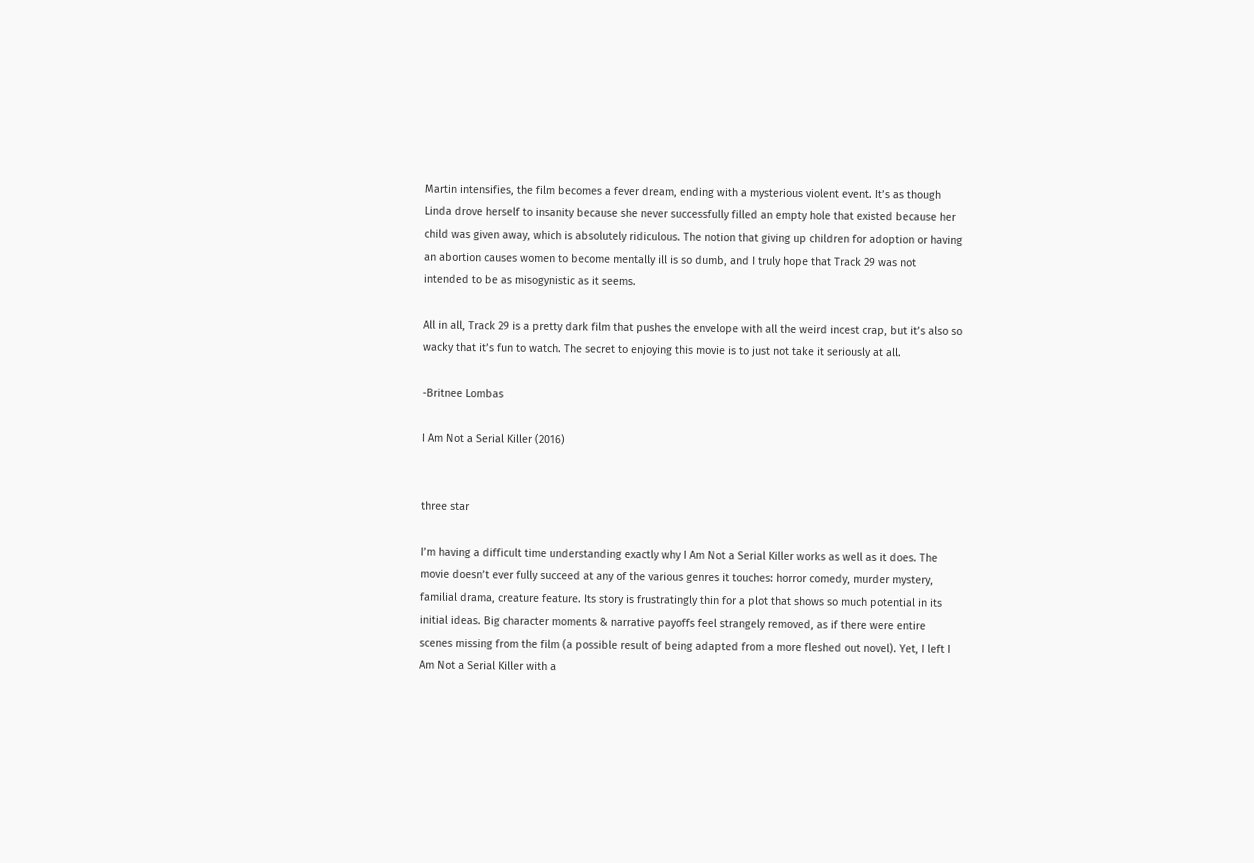Martin intensifies, the film becomes a fever dream, ending with a mysterious violent event. It’s as though Linda drove herself to insanity because she never successfully filled an empty hole that existed because her child was given away, which is absolutely ridiculous. The notion that giving up children for adoption or having an abortion causes women to become mentally ill is so dumb, and I truly hope that Track 29 was not intended to be as misogynistic as it seems.

All in all, Track 29 is a pretty dark film that pushes the envelope with all the weird incest crap, but it’s also so wacky that it’s fun to watch. The secret to enjoying this movie is to just not take it seriously at all.

-Britnee Lombas

I Am Not a Serial Killer (2016)


three star

I’m having a difficult time understanding exactly why I Am Not a Serial Killer works as well as it does. The movie doesn’t ever fully succeed at any of the various genres it touches: horror comedy, murder mystery, familial drama, creature feature. Its story is frustratingly thin for a plot that shows so much potential in its initial ideas. Big character moments & narrative payoffs feel strangely removed, as if there were entire scenes missing from the film (a possible result of being adapted from a more fleshed out novel). Yet, I left I Am Not a Serial Killer with a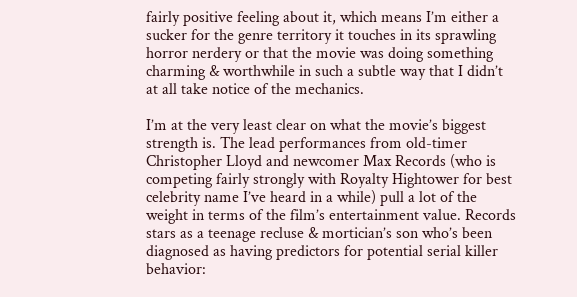fairly positive feeling about it, which means I’m either a sucker for the genre territory it touches in its sprawling horror nerdery or that the movie was doing something charming & worthwhile in such a subtle way that I didn’t at all take notice of the mechanics.

I’m at the very least clear on what the movie’s biggest strength is. The lead performances from old-timer Christopher Lloyd and newcomer Max Records (who is competing fairly strongly with Royalty Hightower for best celebrity name I’ve heard in a while) pull a lot of the weight in terms of the film’s entertainment value. Records stars as a teenage recluse & mortician’s son who’s been diagnosed as having predictors for potential serial killer behavior: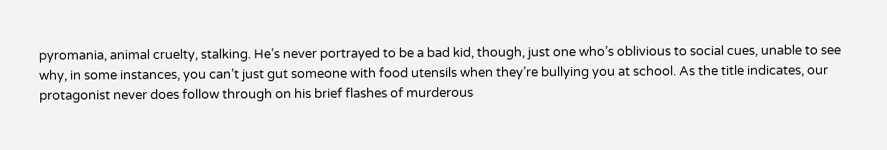pyromania, animal cruelty, stalking. He’s never portrayed to be a bad kid, though, just one who’s oblivious to social cues, unable to see why, in some instances, you can’t just gut someone with food utensils when they’re bullying you at school. As the title indicates, our protagonist never does follow through on his brief flashes of murderous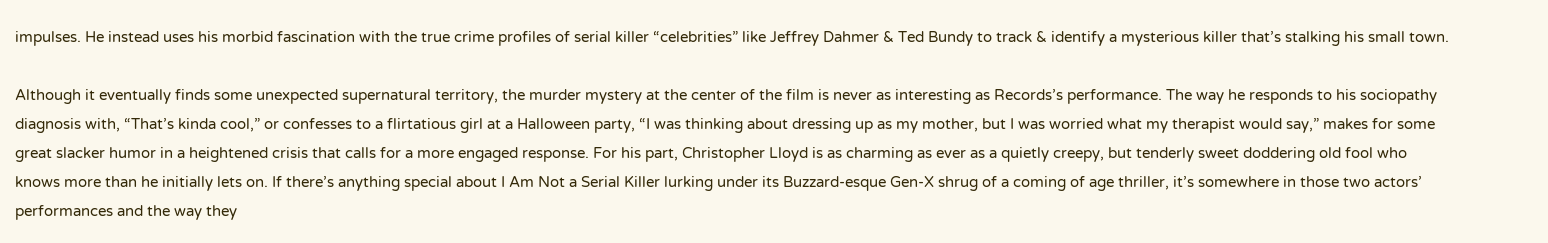impulses. He instead uses his morbid fascination with the true crime profiles of serial killer “celebrities” like Jeffrey Dahmer & Ted Bundy to track & identify a mysterious killer that’s stalking his small town.

Although it eventually finds some unexpected supernatural territory, the murder mystery at the center of the film is never as interesting as Records’s performance. The way he responds to his sociopathy diagnosis with, “That’s kinda cool,” or confesses to a flirtatious girl at a Halloween party, “I was thinking about dressing up as my mother, but I was worried what my therapist would say,” makes for some great slacker humor in a heightened crisis that calls for a more engaged response. For his part, Christopher Lloyd is as charming as ever as a quietly creepy, but tenderly sweet doddering old fool who knows more than he initially lets on. If there’s anything special about I Am Not a Serial Killer lurking under its Buzzard-esque Gen-X shrug of a coming of age thriller, it’s somewhere in those two actors’ performances and the way they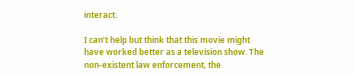interact.

I can’t help but think that this movie might have worked better as a television show. The non-existent law enforcement, the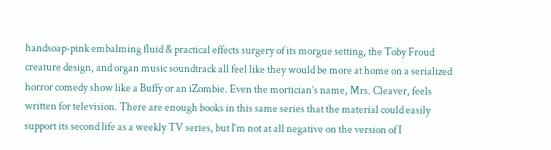handsoap-pink embalming fluid & practical effects surgery of its morgue setting, the Toby Froud creature design, and organ music soundtrack all feel like they would be more at home on a serialized horror comedy show like a Buffy or an iZombie. Even the mortician’s name, Mrs. Cleaver, feels written for television. There are enough books in this same series that the material could easily support its second life as a weekly TV series, but I’m not at all negative on the version of I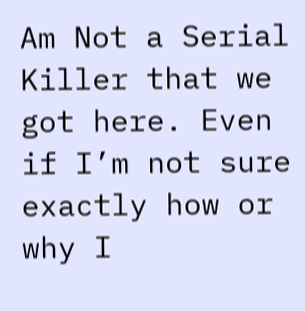Am Not a Serial Killer that we got here. Even if I’m not sure exactly how or why I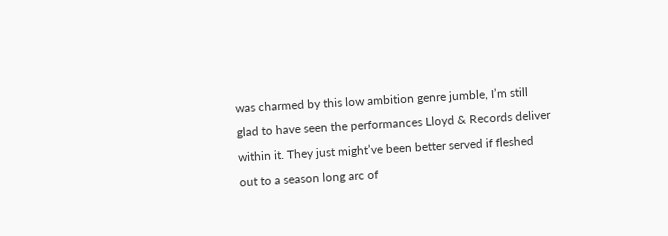was charmed by this low ambition genre jumble, I’m still glad to have seen the performances Lloyd & Records deliver within it. They just might’ve been better served if fleshed out to a season long arc of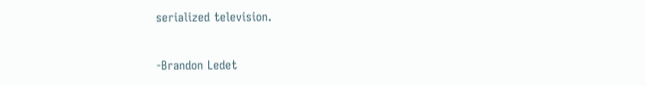serialized television.

-Brandon Ledet